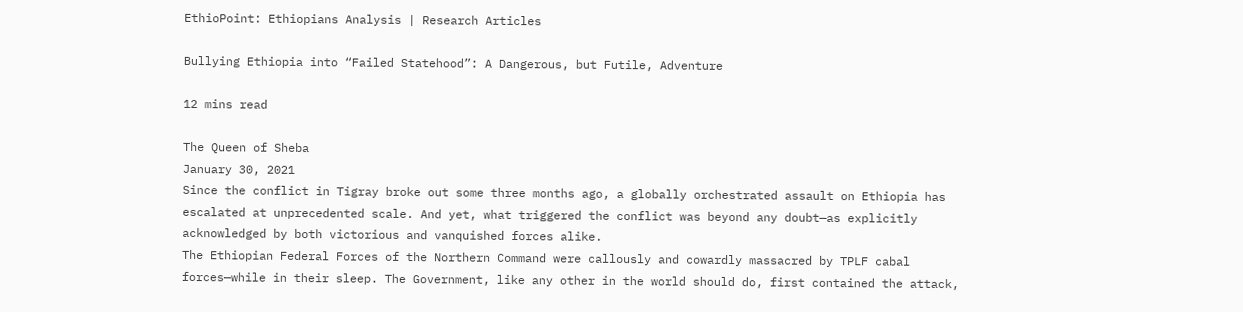EthioPoint: Ethiopians Analysis | Research Articles

Bullying Ethiopia into “Failed Statehood”: A Dangerous, but Futile, Adventure

12 mins read

The Queen of Sheba
January 30, 2021
Since the conflict in Tigray broke out some three months ago, a globally orchestrated assault on Ethiopia has escalated at unprecedented scale. And yet, what triggered the conflict was beyond any doubt—as explicitly acknowledged by both victorious and vanquished forces alike.
The Ethiopian Federal Forces of the Northern Command were callously and cowardly massacred by TPLF cabal forces—while in their sleep. The Government, like any other in the world should do, first contained the attack,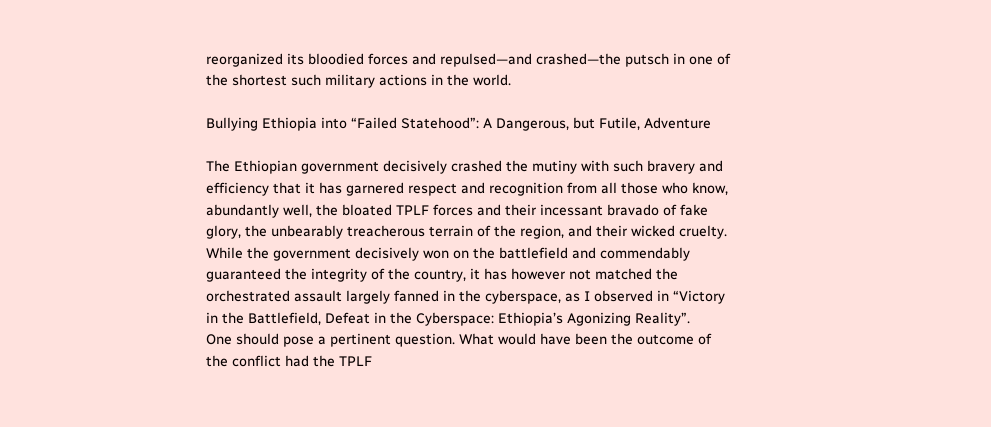reorganized its bloodied forces and repulsed—and crashed—the putsch in one of the shortest such military actions in the world.

Bullying Ethiopia into “Failed Statehood”: A Dangerous, but Futile, Adventure

The Ethiopian government decisively crashed the mutiny with such bravery and efficiency that it has garnered respect and recognition from all those who know, abundantly well, the bloated TPLF forces and their incessant bravado of fake glory, the unbearably treacherous terrain of the region, and their wicked cruelty.
While the government decisively won on the battlefield and commendably guaranteed the integrity of the country, it has however not matched the orchestrated assault largely fanned in the cyberspace, as I observed in “Victory in the Battlefield, Defeat in the Cyberspace: Ethiopia’s Agonizing Reality”.
One should pose a pertinent question. What would have been the outcome of the conflict had the TPLF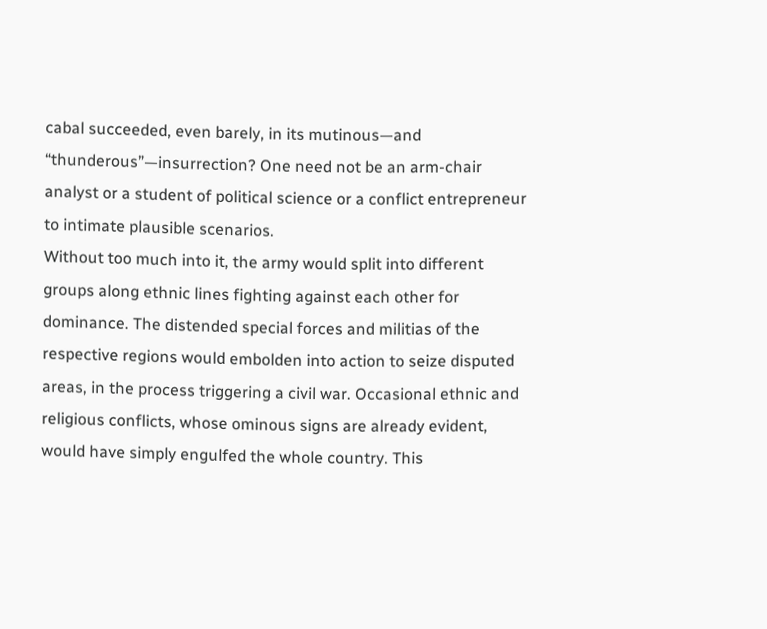cabal succeeded, even barely, in its mutinous—and “thunderous”—insurrection? One need not be an arm-chair analyst or a student of political science or a conflict entrepreneur to intimate plausible scenarios.
Without too much into it, the army would split into different groups along ethnic lines fighting against each other for dominance. The distended special forces and militias of the respective regions would embolden into action to seize disputed areas, in the process triggering a civil war. Occasional ethnic and religious conflicts, whose ominous signs are already evident, would have simply engulfed the whole country. This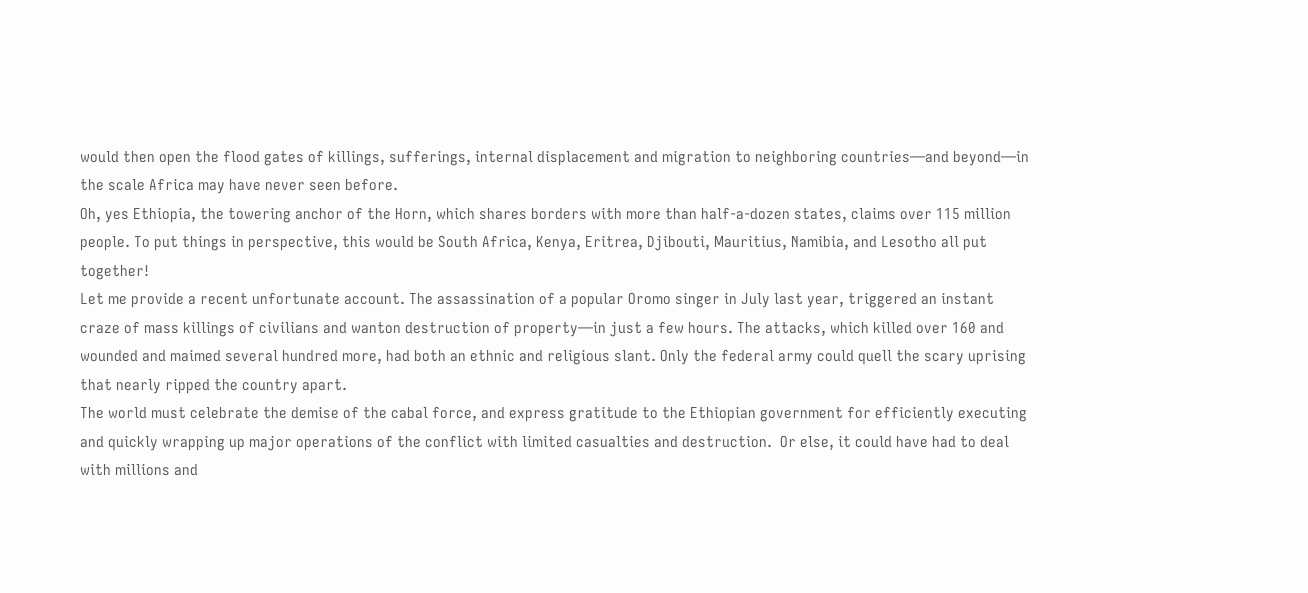would then open the flood gates of killings, sufferings, internal displacement and migration to neighboring countries—and beyond—in the scale Africa may have never seen before.
Oh, yes Ethiopia, the towering anchor of the Horn, which shares borders with more than half-a-dozen states, claims over 115 million people. To put things in perspective, this would be South Africa, Kenya, Eritrea, Djibouti, Mauritius, Namibia, and Lesotho all put together!
Let me provide a recent unfortunate account. The assassination of a popular Oromo singer in July last year, triggered an instant craze of mass killings of civilians and wanton destruction of property—in just a few hours. The attacks, which killed over 160 and wounded and maimed several hundred more, had both an ethnic and religious slant. Only the federal army could quell the scary uprising that nearly ripped the country apart.
The world must celebrate the demise of the cabal force, and express gratitude to the Ethiopian government for efficiently executing and quickly wrapping up major operations of the conflict with limited casualties and destruction.  Or else, it could have had to deal with millions and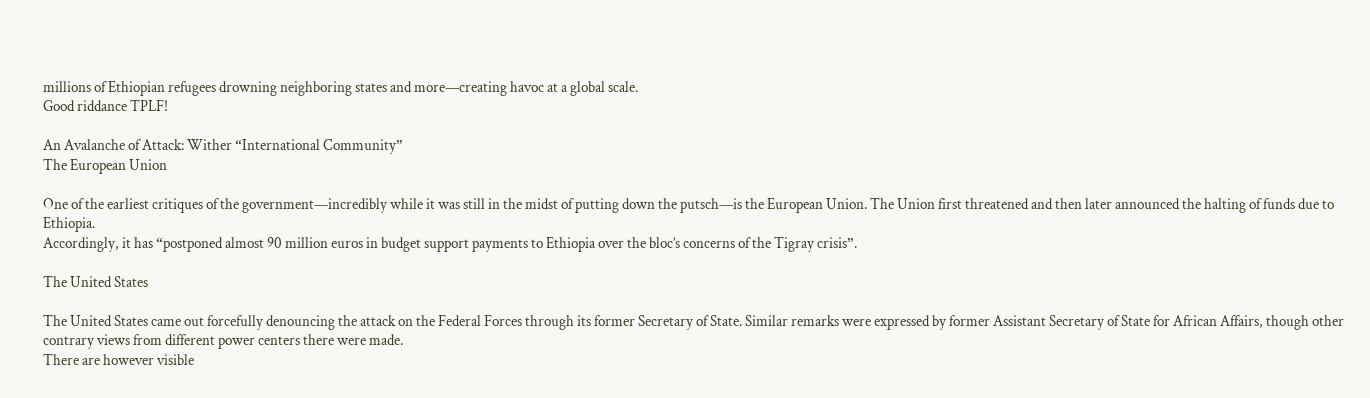millions of Ethiopian refugees drowning neighboring states and more—creating havoc at a global scale.
Good riddance TPLF!

An Avalanche of Attack: Wither “International Community”
The European Union

One of the earliest critiques of the government—incredibly while it was still in the midst of putting down the putsch—is the European Union. The Union first threatened and then later announced the halting of funds due to Ethiopia.
Accordingly, it has “postponed almost 90 million euros in budget support payments to Ethiopia over the bloc’s concerns of the Tigray crisis”.

The United States

The United States came out forcefully denouncing the attack on the Federal Forces through its former Secretary of State. Similar remarks were expressed by former Assistant Secretary of State for African Affairs, though other contrary views from different power centers there were made.
There are however visible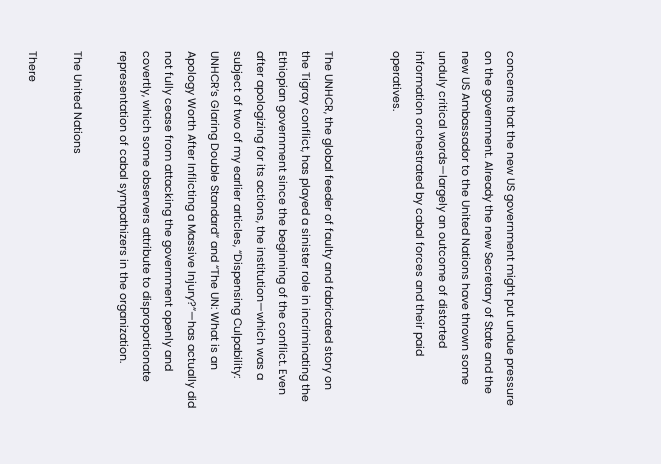concerns that the new US government might put undue pressure on the government. Already the new Secretary of State and the new US Ambassador to the United Nations have thrown some unduly critical words—largely an outcome of distorted information orchestrated by cabal forces and their paid operatives.


The UNHCR, the global feeder of faulty and fabricated story on the Tigray conflict, has played a sinister role in incriminating the Ethiopian government since the beginning of the conflict. Even after apologizing for its actions, the institution—which was a subject of two of my earlier articles, “Dispensing Culpability: UNHCR’s Glaring Double Standard” and “The UN: What is an Apology Worth After Inflicting a Massive Injury?”—has actually did not fully cease from attacking the government openly and covertly, which some observers attribute to disproportionate representation of cabal sympathizers in the organization.

The United Nations

There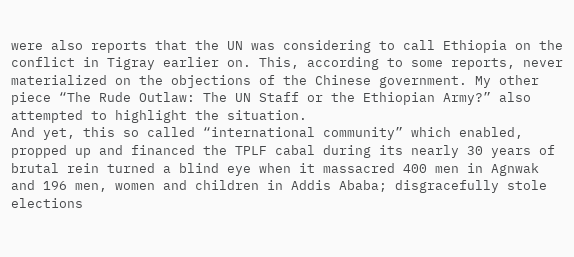were also reports that the UN was considering to call Ethiopia on the conflict in Tigray earlier on. This, according to some reports, never materialized on the objections of the Chinese government. My other piece “The Rude Outlaw: The UN Staff or the Ethiopian Army?” also attempted to highlight the situation.
And yet, this so called “international community” which enabled, propped up and financed the TPLF cabal during its nearly 30 years of brutal rein turned a blind eye when it massacred 400 men in Agnwak and 196 men, women and children in Addis Ababa; disgracefully stole elections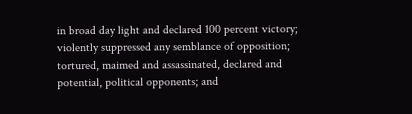in broad day light and declared 100 percent victory; violently suppressed any semblance of opposition; tortured, maimed and assassinated, declared and potential, political opponents; and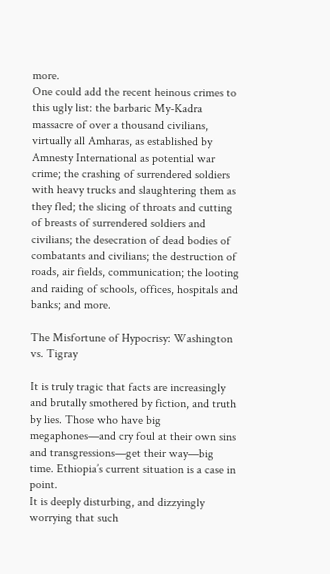more.
One could add the recent heinous crimes to this ugly list: the barbaric My-Kadra massacre of over a thousand civilians, virtually all Amharas, as established by Amnesty International as potential war crime; the crashing of surrendered soldiers with heavy trucks and slaughtering them as they fled; the slicing of throats and cutting of breasts of surrendered soldiers and civilians; the desecration of dead bodies of combatants and civilians; the destruction of roads, air fields, communication; the looting and raiding of schools, offices, hospitals and banks; and more.

The Misfortune of Hypocrisy: Washington vs. Tigray

It is truly tragic that facts are increasingly and brutally smothered by fiction, and truth by lies. Those who have big megaphones—and cry foul at their own sins and transgressions—get their way—big time. Ethiopia’s current situation is a case in point.
It is deeply disturbing, and dizzyingly worrying that such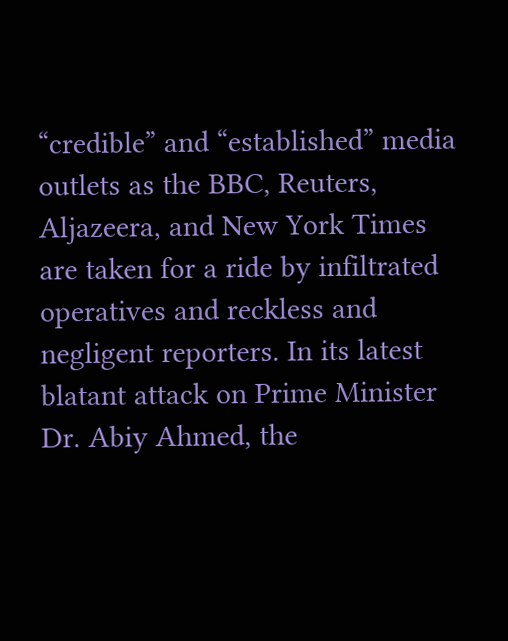“credible” and “established” media outlets as the BBC, Reuters, Aljazeera, and New York Times are taken for a ride by infiltrated operatives and reckless and negligent reporters. In its latest blatant attack on Prime Minister Dr. Abiy Ahmed, the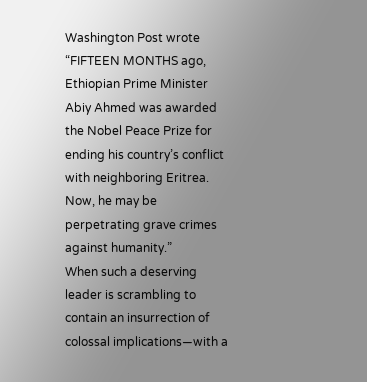Washington Post wrote “FIFTEEN MONTHS ago, Ethiopian Prime Minister Abiy Ahmed was awarded the Nobel Peace Prize for ending his country’s conflict with neighboring Eritrea. Now, he may be perpetrating grave crimes against humanity.”
When such a deserving leader is scrambling to contain an insurrection of colossal implications—with a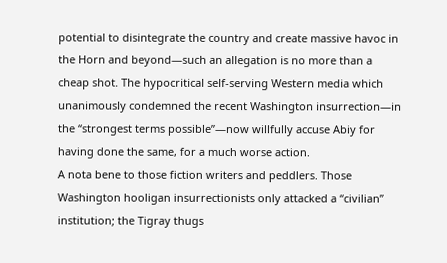potential to disintegrate the country and create massive havoc in the Horn and beyond—such an allegation is no more than a cheap shot. The hypocritical self-serving Western media which unanimously condemned the recent Washington insurrection—in the “strongest terms possible”—now willfully accuse Abiy for having done the same, for a much worse action.
A nota bene to those fiction writers and peddlers. Those Washington hooligan insurrectionists only attacked a “civilian” institution; the Tigray thugs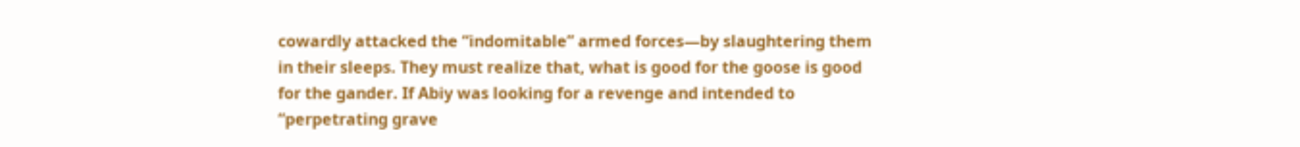cowardly attacked the “indomitable” armed forces—by slaughtering them in their sleeps. They must realize that, what is good for the goose is good for the gander. If Abiy was looking for a revenge and intended to “perpetrating grave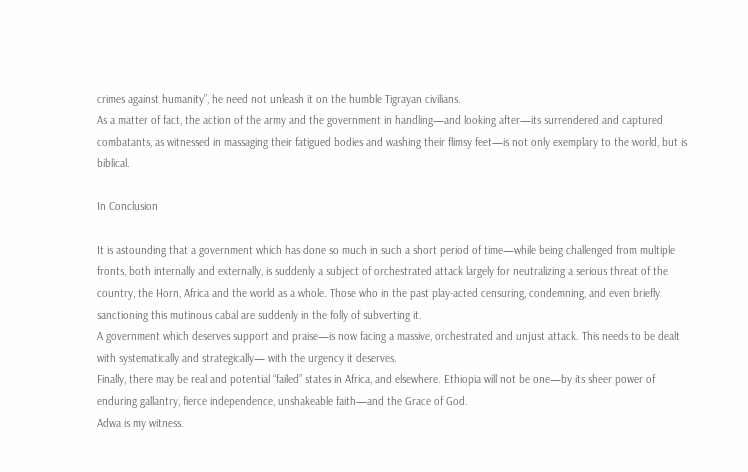crimes against humanity”, he need not unleash it on the humble Tigrayan civilians.
As a matter of fact, the action of the army and the government in handling—and looking after—its surrendered and captured combatants, as witnessed in massaging their fatigued bodies and washing their flimsy feet—is not only exemplary to the world, but is biblical.

In Conclusion

It is astounding that a government which has done so much in such a short period of time—while being challenged from multiple fronts, both internally and externally, is suddenly a subject of orchestrated attack largely for neutralizing a serious threat of the country, the Horn, Africa and the world as a whole. Those who in the past play-acted censuring, condemning, and even briefly sanctioning this mutinous cabal are suddenly in the folly of subverting it.
A government which deserves support and praise—is now facing a massive, orchestrated and unjust attack. This needs to be dealt with systematically and strategically— with the urgency it deserves.
Finally, there may be real and potential “failed” states in Africa, and elsewhere. Ethiopia will not be one—by its sheer power of enduring gallantry, fierce independence, unshakeable faith—and the Grace of God.
Adwa is my witness.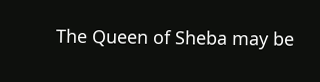The Queen of Sheba may be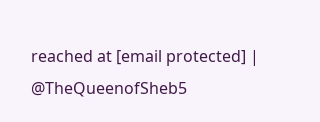reached at [email protected] | @TheQueenofSheb5